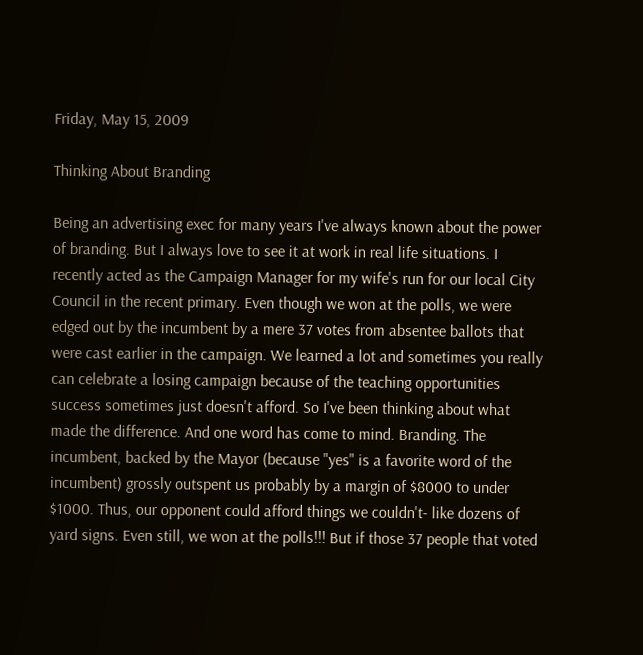Friday, May 15, 2009

Thinking About Branding

Being an advertising exec for many years I've always known about the power of branding. But I always love to see it at work in real life situations. I recently acted as the Campaign Manager for my wife's run for our local City Council in the recent primary. Even though we won at the polls, we were edged out by the incumbent by a mere 37 votes from absentee ballots that were cast earlier in the campaign. We learned a lot and sometimes you really can celebrate a losing campaign because of the teaching opportunities success sometimes just doesn't afford. So I've been thinking about what made the difference. And one word has come to mind. Branding. The incumbent, backed by the Mayor (because "yes" is a favorite word of the incumbent) grossly outspent us probably by a margin of $8000 to under $1000. Thus, our opponent could afford things we couldn't- like dozens of yard signs. Even still, we won at the polls!!! But if those 37 people that voted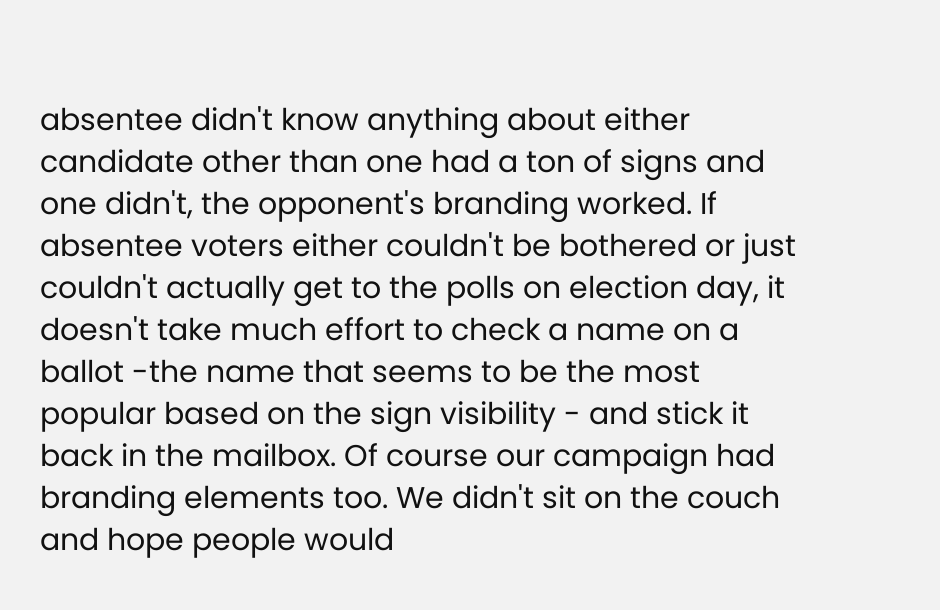absentee didn't know anything about either candidate other than one had a ton of signs and one didn't, the opponent's branding worked. If absentee voters either couldn't be bothered or just couldn't actually get to the polls on election day, it doesn't take much effort to check a name on a ballot -the name that seems to be the most popular based on the sign visibility - and stick it back in the mailbox. Of course our campaign had branding elements too. We didn't sit on the couch and hope people would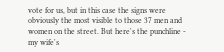vote for us, but in this case the signs were obviously the most visible to those 37 men and women on the street. But here's the punchline - my wife's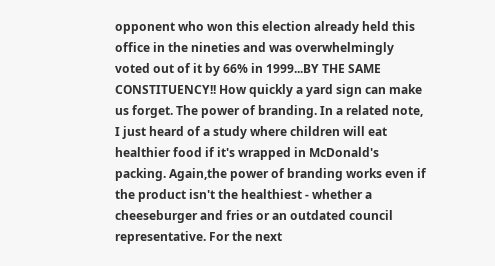opponent who won this election already held this office in the nineties and was overwhelmingly voted out of it by 66% in 1999...BY THE SAME CONSTITUENCY!! How quickly a yard sign can make us forget. The power of branding. In a related note, I just heard of a study where children will eat healthier food if it's wrapped in McDonald's packing. Again,the power of branding works even if the product isn't the healthiest - whether a cheeseburger and fries or an outdated council representative. For the next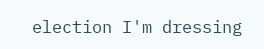election I'm dressing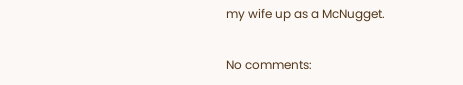my wife up as a McNugget.

No comments: